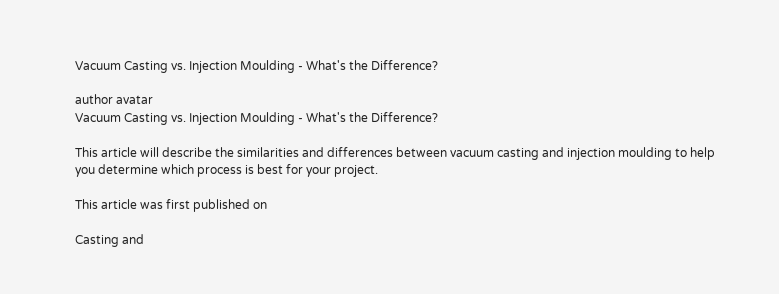Vacuum Casting vs. Injection Moulding - What's the Difference?

author avatar
Vacuum Casting vs. Injection Moulding - What's the Difference?

This article will describe the similarities and differences between vacuum casting and injection moulding to help you determine which process is best for your project.

This article was first published on

Casting and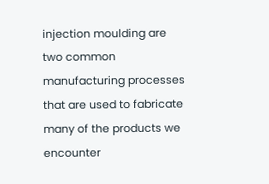injection moulding are two common manufacturing processes that are used to fabricate many of the products we encounter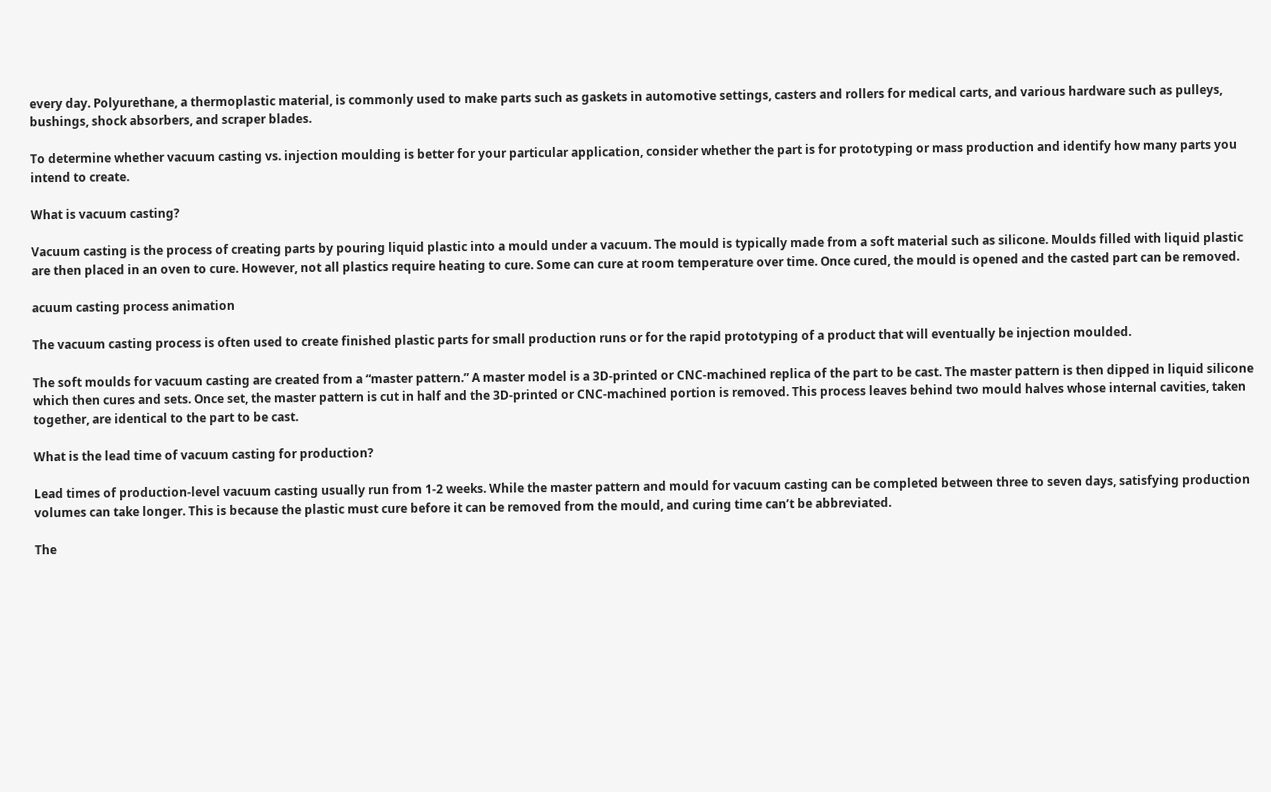every day. Polyurethane, a thermoplastic material, is commonly used to make parts such as gaskets in automotive settings, casters and rollers for medical carts, and various hardware such as pulleys, bushings, shock absorbers, and scraper blades.

To determine whether vacuum casting vs. injection moulding is better for your particular application, consider whether the part is for prototyping or mass production and identify how many parts you intend to create.

What is vacuum casting?

Vacuum casting is the process of creating parts by pouring liquid plastic into a mould under a vacuum. The mould is typically made from a soft material such as silicone. Moulds filled with liquid plastic are then placed in an oven to cure. However, not all plastics require heating to cure. Some can cure at room temperature over time. Once cured, the mould is opened and the casted part can be removed.

acuum casting process animation

The vacuum casting process is often used to create finished plastic parts for small production runs or for the rapid prototyping of a product that will eventually be injection moulded.

The soft moulds for vacuum casting are created from a “master pattern.” A master model is a 3D-printed or CNC-machined replica of the part to be cast. The master pattern is then dipped in liquid silicone which then cures and sets. Once set, the master pattern is cut in half and the 3D-printed or CNC-machined portion is removed. This process leaves behind two mould halves whose internal cavities, taken together, are identical to the part to be cast.

What is the lead time of vacuum casting for production?

Lead times of production-level vacuum casting usually run from 1-2 weeks. While the master pattern and mould for vacuum casting can be completed between three to seven days, satisfying production volumes can take longer. This is because the plastic must cure before it can be removed from the mould, and curing time can’t be abbreviated.

The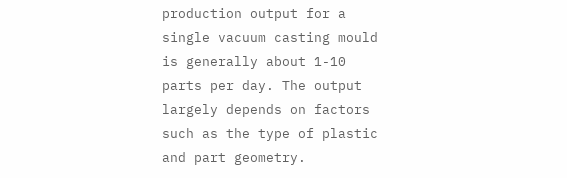production output for a single vacuum casting mould is generally about 1-10 parts per day. The output largely depends on factors such as the type of plastic and part geometry.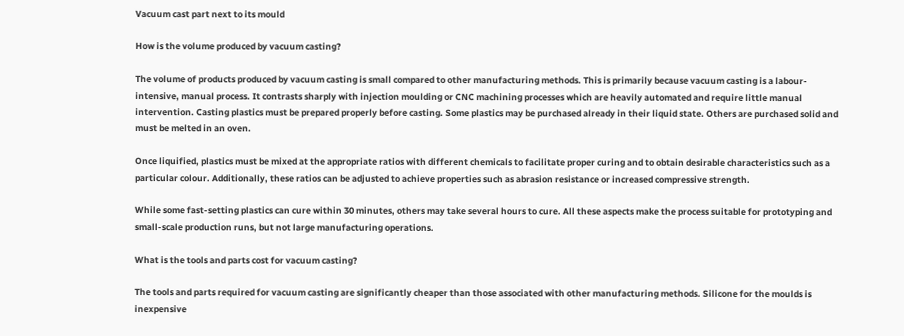Vacuum cast part next to its mould

How is the volume produced by vacuum casting?

The volume of products produced by vacuum casting is small compared to other manufacturing methods. This is primarily because vacuum casting is a labour-intensive, manual process. It contrasts sharply with injection moulding or CNC machining processes which are heavily automated and require little manual intervention. Casting plastics must be prepared properly before casting. Some plastics may be purchased already in their liquid state. Others are purchased solid and must be melted in an oven.

Once liquified, plastics must be mixed at the appropriate ratios with different chemicals to facilitate proper curing and to obtain desirable characteristics such as a particular colour. Additionally, these ratios can be adjusted to achieve properties such as abrasion resistance or increased compressive strength.

While some fast-setting plastics can cure within 30 minutes, others may take several hours to cure. All these aspects make the process suitable for prototyping and small-scale production runs, but not large manufacturing operations.

What is the tools and parts cost for vacuum casting?

The tools and parts required for vacuum casting are significantly cheaper than those associated with other manufacturing methods. Silicone for the moulds is inexpensive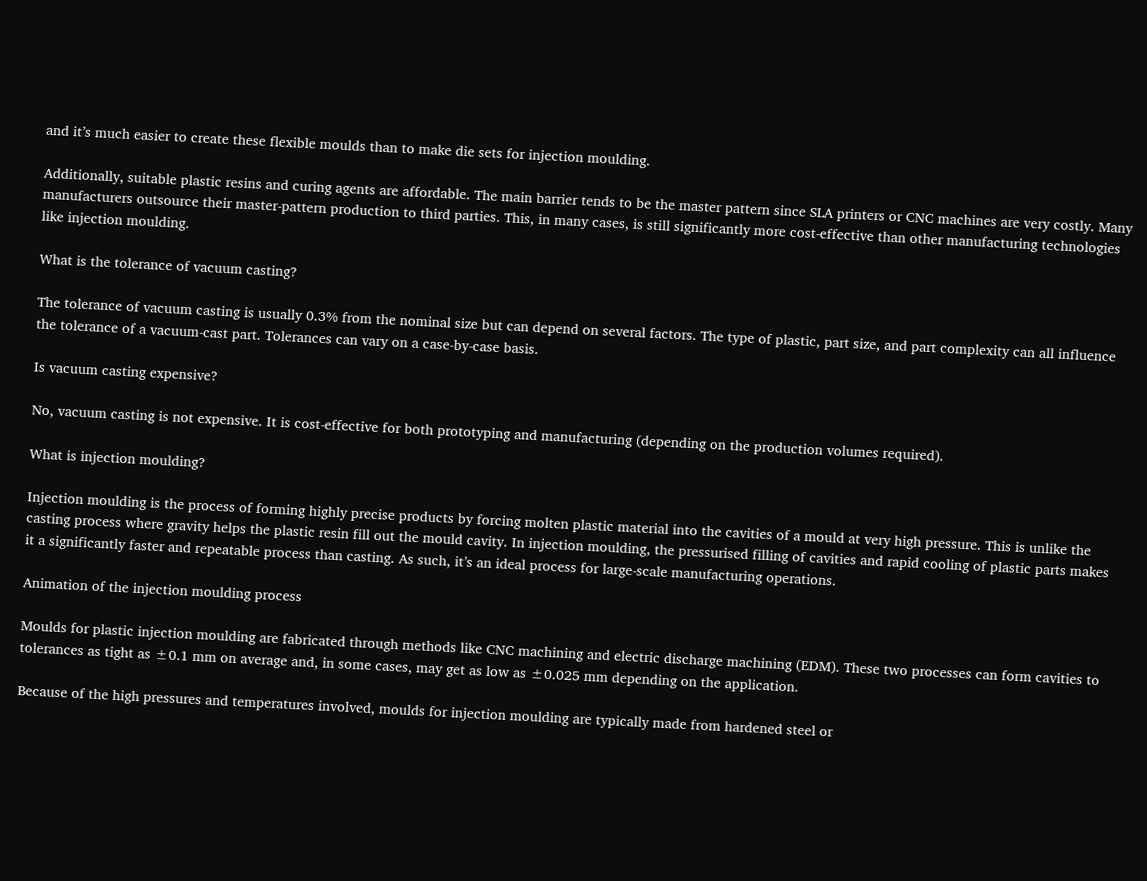and it’s much easier to create these flexible moulds than to make die sets for injection moulding.

Additionally, suitable plastic resins and curing agents are affordable. The main barrier tends to be the master pattern since SLA printers or CNC machines are very costly. Many manufacturers outsource their master-pattern production to third parties. This, in many cases, is still significantly more cost-effective than other manufacturing technologies like injection moulding.

What is the tolerance of vacuum casting?

The tolerance of vacuum casting is usually 0.3% from the nominal size but can depend on several factors. The type of plastic, part size, and part complexity can all influence the tolerance of a vacuum-cast part. Tolerances can vary on a case-by-case basis.

Is vacuum casting expensive?

No, vacuum casting is not expensive. It is cost-effective for both prototyping and manufacturing (depending on the production volumes required).

What is injection moulding?

Injection moulding is the process of forming highly precise products by forcing molten plastic material into the cavities of a mould at very high pressure. This is unlike the casting process where gravity helps the plastic resin fill out the mould cavity. In injection moulding, the pressurised filling of cavities and rapid cooling of plastic parts makes it a significantly faster and repeatable process than casting. As such, it’s an ideal process for large-scale manufacturing operations.

Animation of the injection moulding process

Moulds for plastic injection moulding are fabricated through methods like CNC machining and electric discharge machining (EDM). These two processes can form cavities to tolerances as tight as ±0.1 mm on average and, in some cases, may get as low as ±0.025 mm depending on the application.

Because of the high pressures and temperatures involved, moulds for injection moulding are typically made from hardened steel or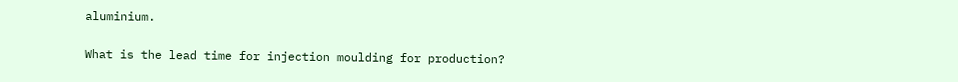aluminium.

What is the lead time for injection moulding for production?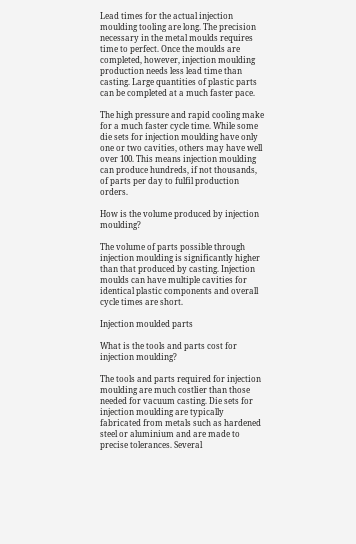Lead times for the actual injection moulding tooling are long. The precision necessary in the metal moulds requires time to perfect. Once the moulds are completed, however, injection moulding production needs less lead time than casting. Large quantities of plastic parts can be completed at a much faster pace.

The high pressure and rapid cooling make for a much faster cycle time. While some die sets for injection moulding have only one or two cavities, others may have well over 100. This means injection moulding can produce hundreds, if not thousands, of parts per day to fulfil production orders.

How is the volume produced by injection moulding?

The volume of parts possible through injection moulding is significantly higher than that produced by casting. Injection moulds can have multiple cavities for identical plastic components and overall cycle times are short.

Injection moulded parts

What is the tools and parts cost for injection moulding?

The tools and parts required for injection moulding are much costlier than those needed for vacuum casting. Die sets for injection moulding are typically fabricated from metals such as hardened steel or aluminium and are made to precise tolerances. Several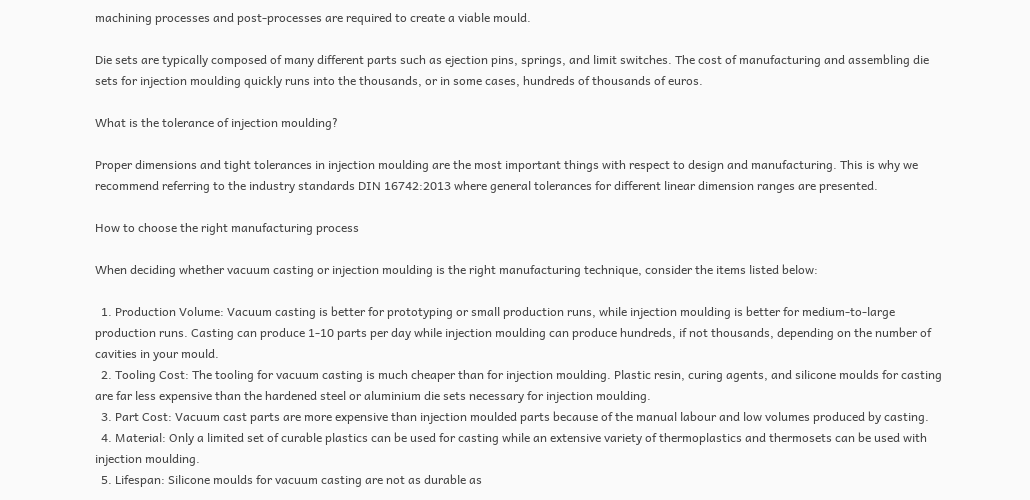machining processes and post-processes are required to create a viable mould.

Die sets are typically composed of many different parts such as ejection pins, springs, and limit switches. The cost of manufacturing and assembling die sets for injection moulding quickly runs into the thousands, or in some cases, hundreds of thousands of euros.

What is the tolerance of injection moulding?

Proper dimensions and tight tolerances in injection moulding are the most important things with respect to design and manufacturing. This is why we recommend referring to the industry standards DIN 16742:2013 where general tolerances for different linear dimension ranges are presented.

How to choose the right manufacturing process

When deciding whether vacuum casting or injection moulding is the right manufacturing technique, consider the items listed below:

  1. Production Volume: Vacuum casting is better for prototyping or small production runs, while injection moulding is better for medium-to-large production runs. Casting can produce 1-10 parts per day while injection moulding can produce hundreds, if not thousands, depending on the number of cavities in your mould.
  2. Tooling Cost: The tooling for vacuum casting is much cheaper than for injection moulding. Plastic resin, curing agents, and silicone moulds for casting are far less expensive than the hardened steel or aluminium die sets necessary for injection moulding.
  3. Part Cost: Vacuum cast parts are more expensive than injection moulded parts because of the manual labour and low volumes produced by casting.
  4. Material: Only a limited set of curable plastics can be used for casting while an extensive variety of thermoplastics and thermosets can be used with injection moulding.
  5. Lifespan: Silicone moulds for vacuum casting are not as durable as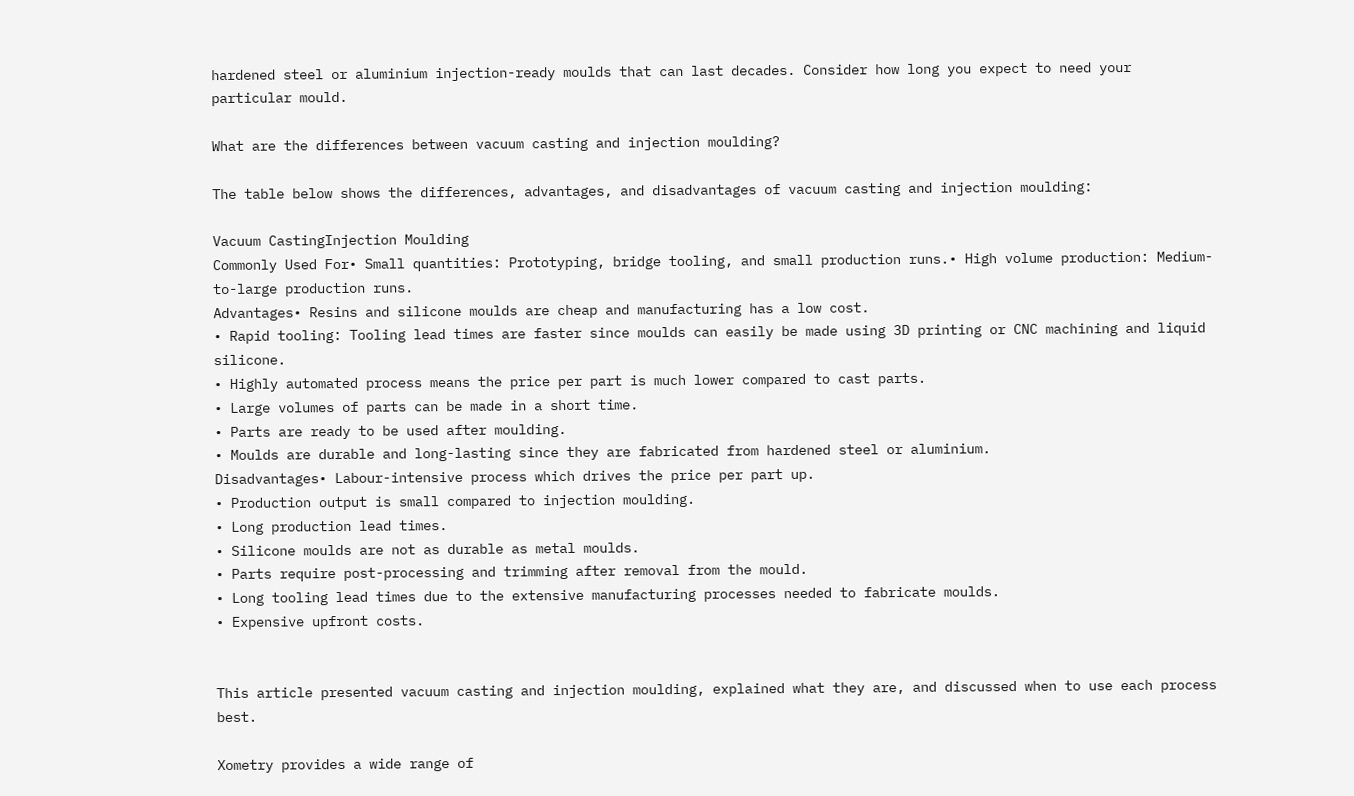hardened steel or aluminium injection-ready moulds that can last decades. Consider how long you expect to need your particular mould.

What are the differences between vacuum casting and injection moulding?

The table below shows the differences, advantages, and disadvantages of vacuum casting and injection moulding:

Vacuum CastingInjection Moulding
Commonly Used For• Small quantities: Prototyping, bridge tooling, and small production runs.• High volume production: Medium-to-large production runs.
Advantages• Resins and silicone moulds are cheap and manufacturing has a low cost.
• Rapid tooling: Tooling lead times are faster since moulds can easily be made using 3D printing or CNC machining and liquid silicone.
• Highly automated process means the price per part is much lower compared to cast parts.
• Large volumes of parts can be made in a short time.
• Parts are ready to be used after moulding.
• Moulds are durable and long-lasting since they are fabricated from hardened steel or aluminium.
Disadvantages• Labour-intensive process which drives the price per part up.
• Production output is small compared to injection moulding.
• Long production lead times.
• Silicone moulds are not as durable as metal moulds.
• Parts require post-processing and trimming after removal from the mould.
• Long tooling lead times due to the extensive manufacturing processes needed to fabricate moulds.
• Expensive upfront costs.


This article presented vacuum casting and injection moulding, explained what they are, and discussed when to use each process best.

Xometry provides a wide range of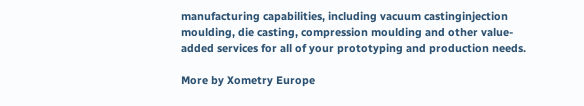manufacturing capabilities, including vacuum castinginjection moulding, die casting, compression moulding and other value-added services for all of your prototyping and production needs.

More by Xometry Europe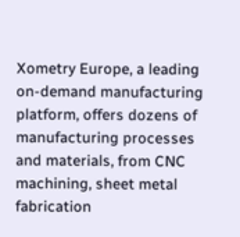Xometry Europe, a leading on-demand manufacturing platform, offers dozens of manufacturing processes and materials, from CNC machining, sheet metal fabrication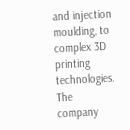and injection moulding, to complex 3D printing technologies. The company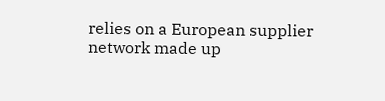relies on a European supplier network made up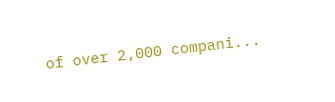of over 2,000 compani...